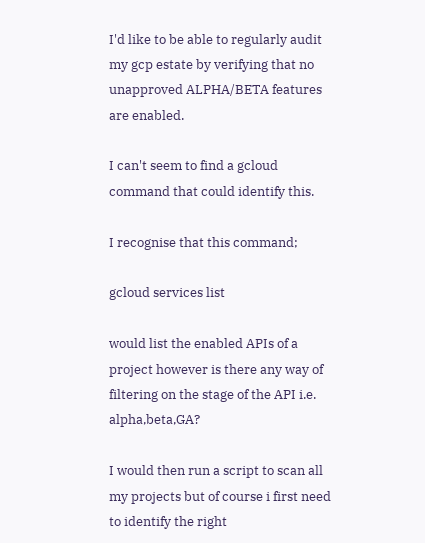I'd like to be able to regularly audit my gcp estate by verifying that no unapproved ALPHA/BETA features are enabled.

I can't seem to find a gcloud command that could identify this.

I recognise that this command;

gcloud services list

would list the enabled APIs of a project however is there any way of filtering on the stage of the API i.e. alpha,beta,GA?

I would then run a script to scan all my projects but of course i first need to identify the right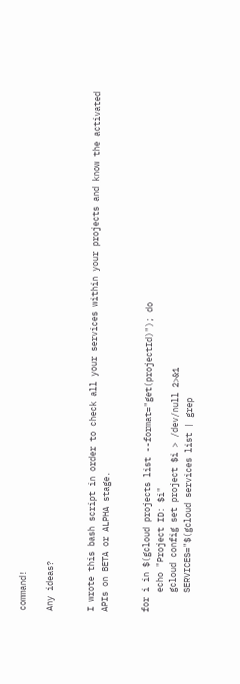command!

Any ideas?


I wrote this bash script in order to check all your services within your projects and know the activated APIs on BETA or ALPHA stage.


for i in $(gcloud projects list --format="get(projectId)"); do
    echo "Project ID: $i"
    gcloud config set project $i > /dev/null 2>&1
    SERVICES="$(gcloud services list | grep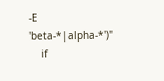-E 'beta-*|alpha-*')"
    if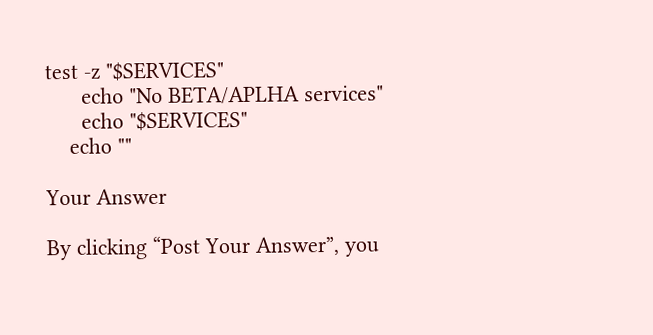test -z "$SERVICES"
      echo "No BETA/APLHA services"
      echo "$SERVICES"
    echo ""

Your Answer

By clicking “Post Your Answer”, you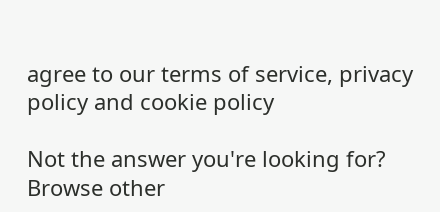agree to our terms of service, privacy policy and cookie policy

Not the answer you're looking for? Browse other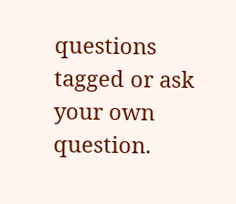questions tagged or ask your own question.